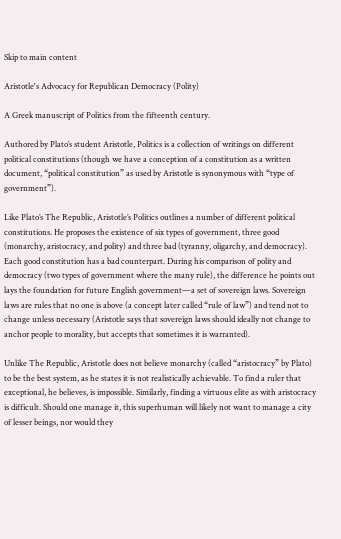Skip to main content

Aristotle's Advocacy for Republican Democracy (Polity)

A Greek manuscript of Politics from the fifteenth century.

Authored by Plato’s student Aristotle, Politics is a collection of writings on different political constitutions (though we have a conception of a constitution as a written document, “political constitution” as used by Aristotle is synonymous with “type of government”).

Like Plato’s The Republic, Aristotle’s Politics outlines a number of different political constitutions. He proposes the existence of six types of government, three good (monarchy, aristocracy, and polity) and three bad (tyranny, oligarchy, and democracy). Each good constitution has a bad counterpart. During his comparison of polity and democracy (two types of government where the many rule), the difference he points out lays the foundation for future English government—a set of sovereign laws. Sovereign laws are rules that no one is above (a concept later called “rule of law”) and tend not to change unless necessary (Aristotle says that sovereign laws should ideally not change to anchor people to morality, but accepts that sometimes it is warranted).

Unlike The Republic, Aristotle does not believe monarchy (called “aristocracy” by Plato) to be the best system, as he states it is not realistically achievable. To find a ruler that exceptional, he believes, is impossible. Similarly, finding a virtuous elite as with aristocracy is difficult. Should one manage it, this superhuman will likely not want to manage a city of lesser beings, nor would they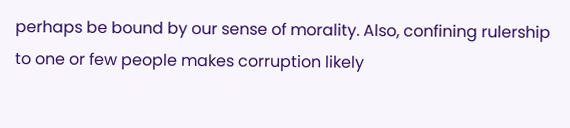perhaps be bound by our sense of morality. Also, confining rulership to one or few people makes corruption likely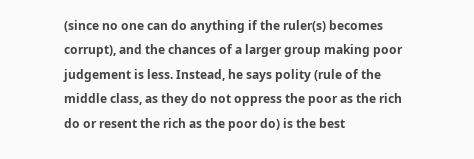(since no one can do anything if the ruler(s) becomes corrupt), and the chances of a larger group making poor judgement is less. Instead, he says polity (rule of the middle class, as they do not oppress the poor as the rich do or resent the rich as the poor do) is the best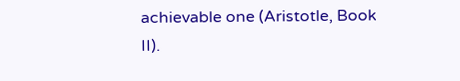achievable one (Aristotle, Book II).